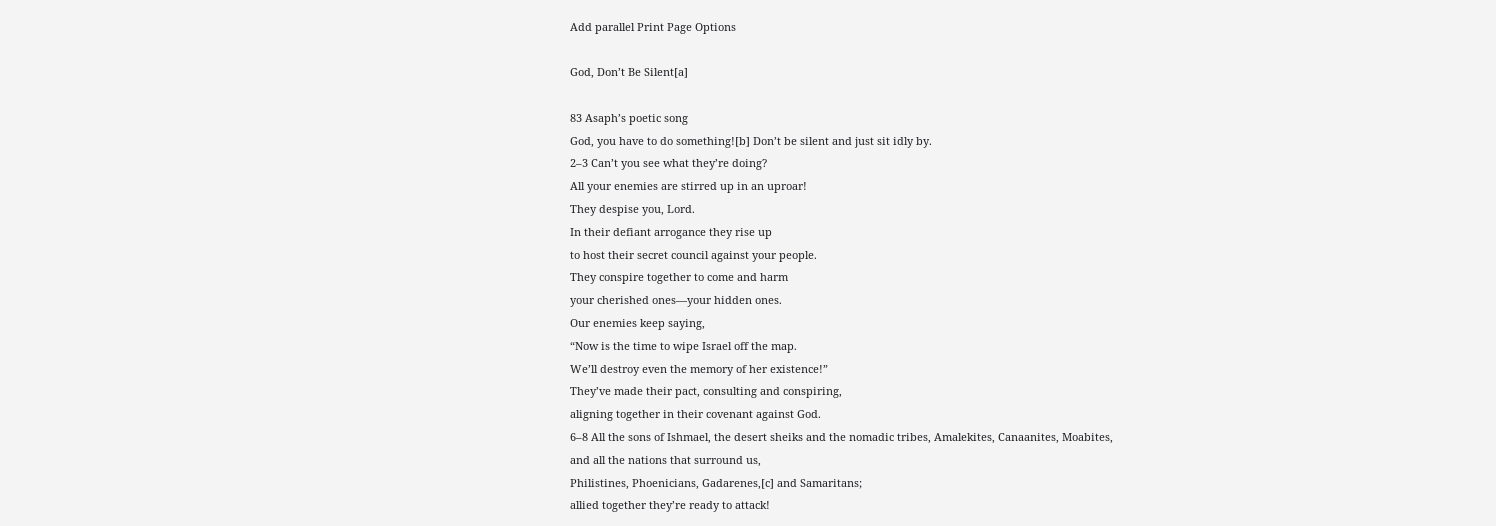Add parallel Print Page Options

God, Don’t Be Silent[a]

83 Asaph’s poetic song
God, you have to do something![b] Don’t be silent and just sit idly by.
2–3 Can’t you see what they’re doing?
All your enemies are stirred up in an uproar!
They despise you, Lord.
In their defiant arrogance they rise up
to host their secret council against your people.
They conspire together to come and harm
your cherished ones—your hidden ones.
Our enemies keep saying,
“Now is the time to wipe Israel off the map.
We’ll destroy even the memory of her existence!”
They’ve made their pact, consulting and conspiring,
aligning together in their covenant against God.
6–8 All the sons of Ishmael, the desert sheiks and the nomadic tribes, Amalekites, Canaanites, Moabites,
and all the nations that surround us,
Philistines, Phoenicians, Gadarenes,[c] and Samaritans;
allied together they’re ready to attack!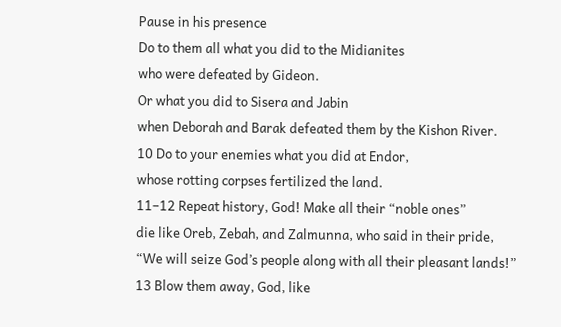Pause in his presence
Do to them all what you did to the Midianites
who were defeated by Gideon.
Or what you did to Sisera and Jabin
when Deborah and Barak defeated them by the Kishon River.
10 Do to your enemies what you did at Endor,
whose rotting corpses fertilized the land.
11–12 Repeat history, God! Make all their “noble ones”
die like Oreb, Zebah, and Zalmunna, who said in their pride,
“We will seize God’s people along with all their pleasant lands!”
13 Blow them away, God, like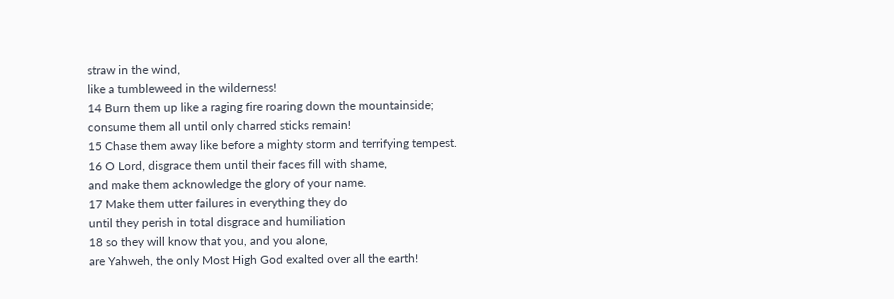straw in the wind,
like a tumbleweed in the wilderness!
14 Burn them up like a raging fire roaring down the mountainside;
consume them all until only charred sticks remain!
15 Chase them away like before a mighty storm and terrifying tempest.
16 O Lord, disgrace them until their faces fill with shame,
and make them acknowledge the glory of your name.
17 Make them utter failures in everything they do
until they perish in total disgrace and humiliation
18 so they will know that you, and you alone,
are Yahweh, the only Most High God exalted over all the earth!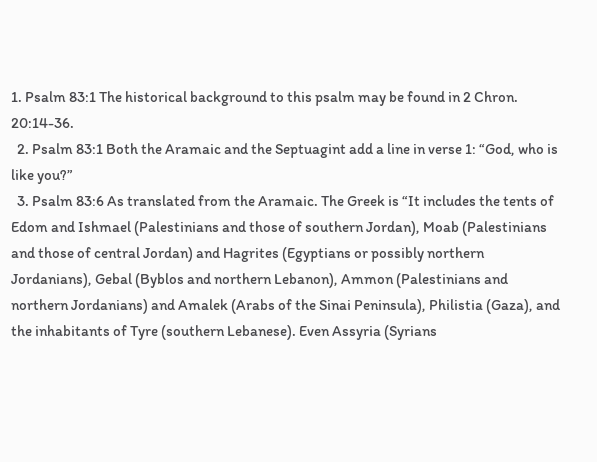1. Psalm 83:1 The historical background to this psalm may be found in 2 Chron. 20:14-36.
  2. Psalm 83:1 Both the Aramaic and the Septuagint add a line in verse 1: “God, who is like you?”
  3. Psalm 83:6 As translated from the Aramaic. The Greek is “It includes the tents of Edom and Ishmael (Palestinians and those of southern Jordan), Moab (Palestinians and those of central Jordan) and Hagrites (Egyptians or possibly northern Jordanians), Gebal (Byblos and northern Lebanon), Ammon (Palestinians and northern Jordanians) and Amalek (Arabs of the Sinai Peninsula), Philistia (Gaza), and the inhabitants of Tyre (southern Lebanese). Even Assyria (Syrians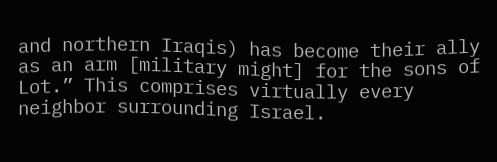and northern Iraqis) has become their ally as an arm [military might] for the sons of Lot.” This comprises virtually every neighbor surrounding Israel.